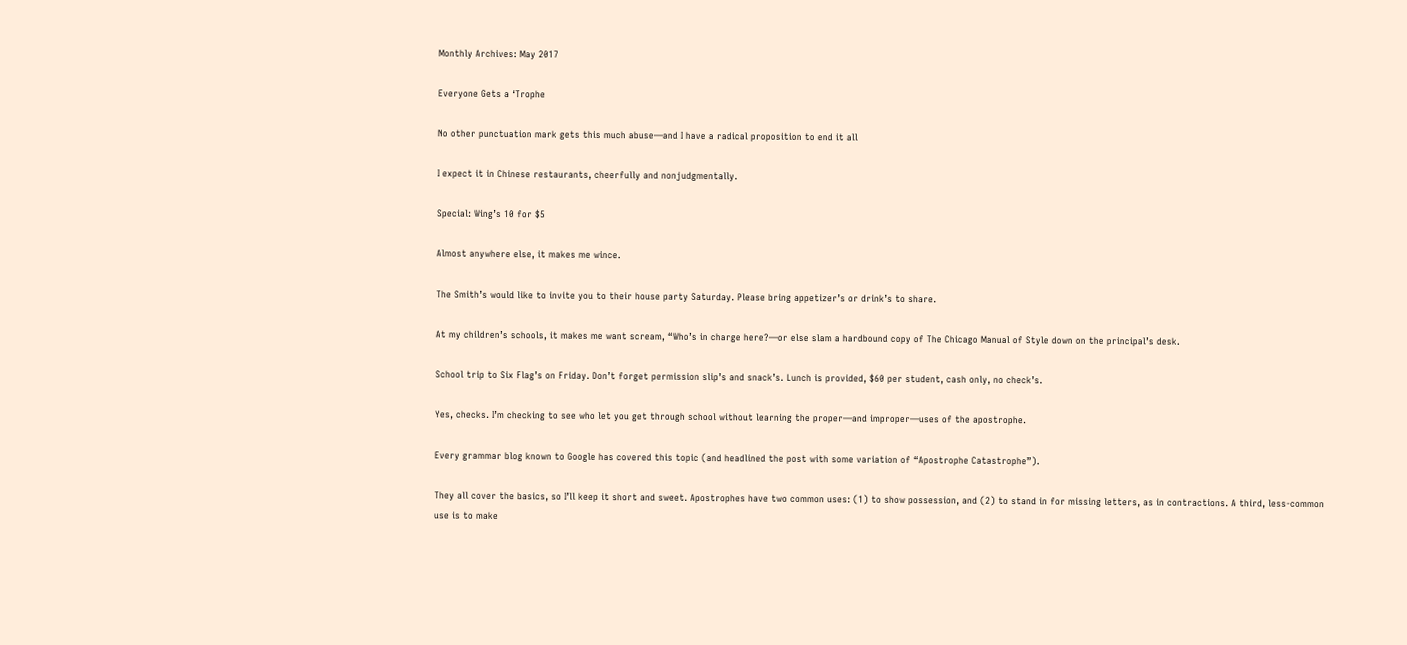Monthly Archives: May 2017

Everyone Gets a ‘Trophe

No other punctuation mark gets this much abuse—and I have a radical proposition to end it all

I expect it in Chinese restaurants, cheerfully and nonjudgmentally.

Special: Wing’s 10 for $5

Almost anywhere else, it makes me wince.

The Smith’s would like to invite you to their house party Saturday. Please bring appetizer’s or drink’s to share.

At my children’s schools, it makes me want scream, “Who’s in charge here?—or else slam a hardbound copy of The Chicago Manual of Style down on the principal’s desk.

School trip to Six Flag’s on Friday. Don’t forget permission slip’s and snack’s. Lunch is provided, $60 per student, cash only, no check’s.

Yes, checks. I’m checking to see who let you get through school without learning the proper—and improper—uses of the apostrophe.

Every grammar blog known to Google has covered this topic (and headlined the post with some variation of “Apostrophe Catastrophe”).

They all cover the basics, so I’ll keep it short and sweet. Apostrophes have two common uses: (1) to show possession, and (2) to stand in for missing letters, as in contractions. A third, less-common use is to make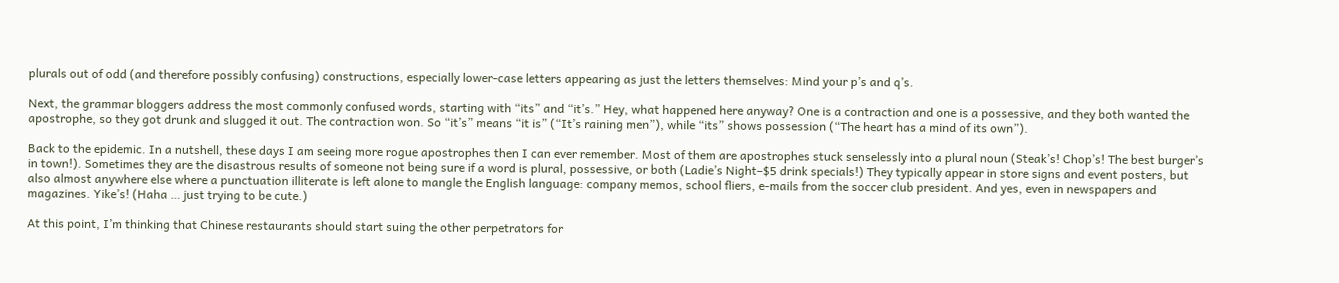plurals out of odd (and therefore possibly confusing) constructions, especially lower-case letters appearing as just the letters themselves: Mind your p’s and q’s.

Next, the grammar bloggers address the most commonly confused words, starting with “its” and “it’s.” Hey, what happened here anyway? One is a contraction and one is a possessive, and they both wanted the apostrophe, so they got drunk and slugged it out. The contraction won. So “it’s” means “it is” (“It’s raining men”), while “its” shows possession (“The heart has a mind of its own”).

Back to the epidemic. In a nutshell, these days I am seeing more rogue apostrophes then I can ever remember. Most of them are apostrophes stuck senselessly into a plural noun (Steak’s! Chop’s! The best burger’s in town!). Sometimes they are the disastrous results of someone not being sure if a word is plural, possessive, or both (Ladie’s Night–$5 drink specials!) They typically appear in store signs and event posters, but also almost anywhere else where a punctuation illiterate is left alone to mangle the English language: company memos, school fliers, e-mails from the soccer club president. And yes, even in newspapers and magazines. Yike’s! (Haha … just trying to be cute.)

At this point, I’m thinking that Chinese restaurants should start suing the other perpetrators for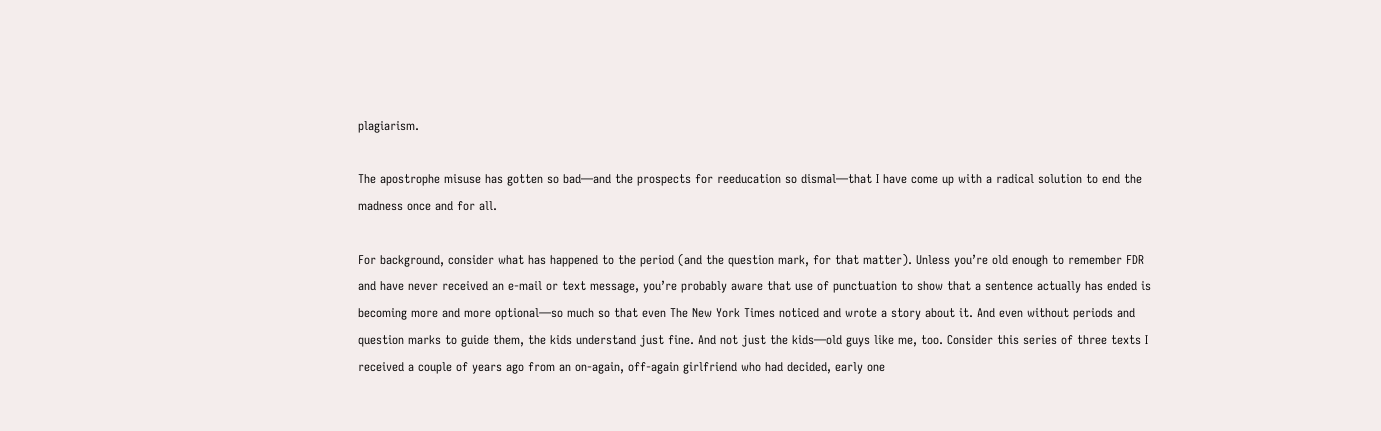plagiarism.

The apostrophe misuse has gotten so bad—and the prospects for reeducation so dismal—that I have come up with a radical solution to end the madness once and for all.

For background, consider what has happened to the period (and the question mark, for that matter). Unless you’re old enough to remember FDR and have never received an e-mail or text message, you’re probably aware that use of punctuation to show that a sentence actually has ended is becoming more and more optional—so much so that even The New York Times noticed and wrote a story about it. And even without periods and question marks to guide them, the kids understand just fine. And not just the kids—old guys like me, too. Consider this series of three texts I received a couple of years ago from an on-again, off-again girlfriend who had decided, early one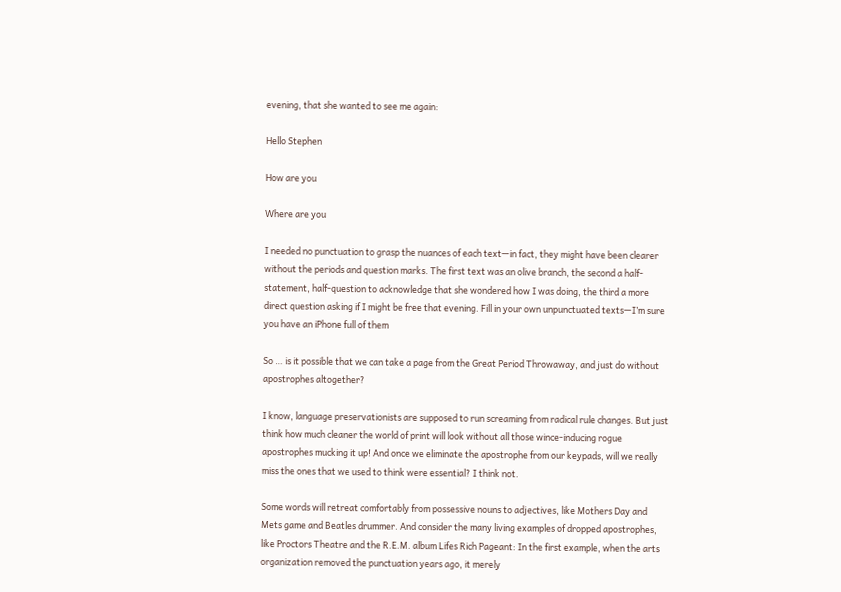evening, that she wanted to see me again:

Hello Stephen

How are you

Where are you

I needed no punctuation to grasp the nuances of each text—in fact, they might have been clearer without the periods and question marks. The first text was an olive branch, the second a half-statement, half-question to acknowledge that she wondered how I was doing, the third a more direct question asking if I might be free that evening. Fill in your own unpunctuated texts—I’m sure you have an iPhone full of them

So … is it possible that we can take a page from the Great Period Throwaway, and just do without apostrophes altogether?

I know, language preservationists are supposed to run screaming from radical rule changes. But just think how much cleaner the world of print will look without all those wince-inducing rogue apostrophes mucking it up! And once we eliminate the apostrophe from our keypads, will we really miss the ones that we used to think were essential? I think not.

Some words will retreat comfortably from possessive nouns to adjectives, like Mothers Day and Mets game and Beatles drummer. And consider the many living examples of dropped apostrophes, like Proctors Theatre and the R.E.M. album Lifes Rich Pageant: In the first example, when the arts organization removed the punctuation years ago, it merely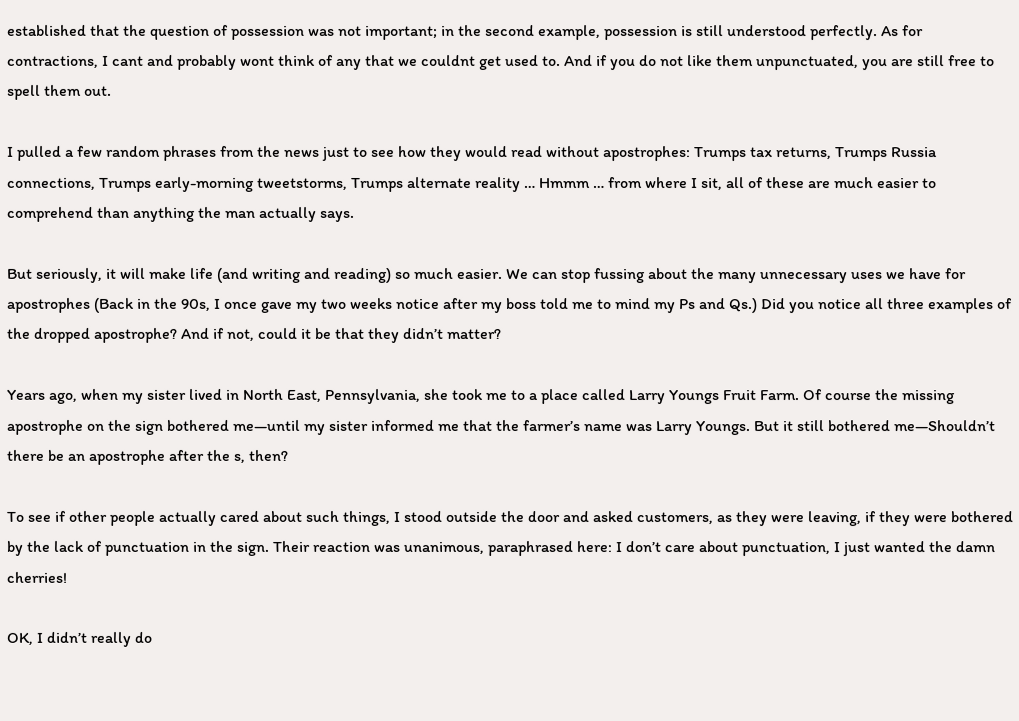established that the question of possession was not important; in the second example, possession is still understood perfectly. As for contractions, I cant and probably wont think of any that we couldnt get used to. And if you do not like them unpunctuated, you are still free to spell them out.

I pulled a few random phrases from the news just to see how they would read without apostrophes: Trumps tax returns, Trumps Russia connections, Trumps early-morning tweetstorms, Trumps alternate reality … Hmmm … from where I sit, all of these are much easier to comprehend than anything the man actually says.

But seriously, it will make life (and writing and reading) so much easier. We can stop fussing about the many unnecessary uses we have for apostrophes (Back in the 90s, I once gave my two weeks notice after my boss told me to mind my Ps and Qs.) Did you notice all three examples of the dropped apostrophe? And if not, could it be that they didn’t matter?

Years ago, when my sister lived in North East, Pennsylvania, she took me to a place called Larry Youngs Fruit Farm. Of course the missing apostrophe on the sign bothered me—until my sister informed me that the farmer’s name was Larry Youngs. But it still bothered me—Shouldn’t there be an apostrophe after the s, then?

To see if other people actually cared about such things, I stood outside the door and asked customers, as they were leaving, if they were bothered by the lack of punctuation in the sign. Their reaction was unanimous, paraphrased here: I don’t care about punctuation, I just wanted the damn cherries!

OK, I didn’t really do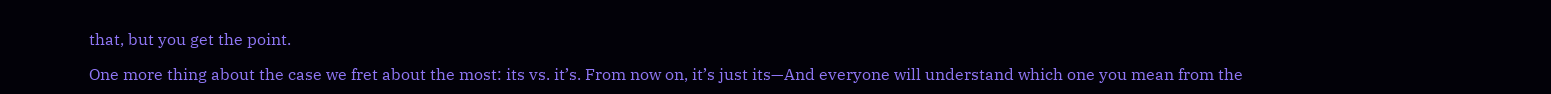that, but you get the point.

One more thing about the case we fret about the most: its vs. it’s. From now on, it’s just its—And everyone will understand which one you mean from the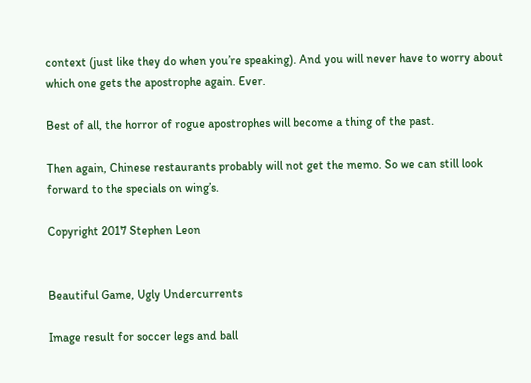context (just like they do when you’re speaking). And you will never have to worry about which one gets the apostrophe again. Ever.

Best of all, the horror of rogue apostrophes will become a thing of the past.

Then again, Chinese restaurants probably will not get the memo. So we can still look forward to the specials on wing’s.

Copyright 2017 Stephen Leon


Beautiful Game, Ugly Undercurrents

Image result for soccer legs and ball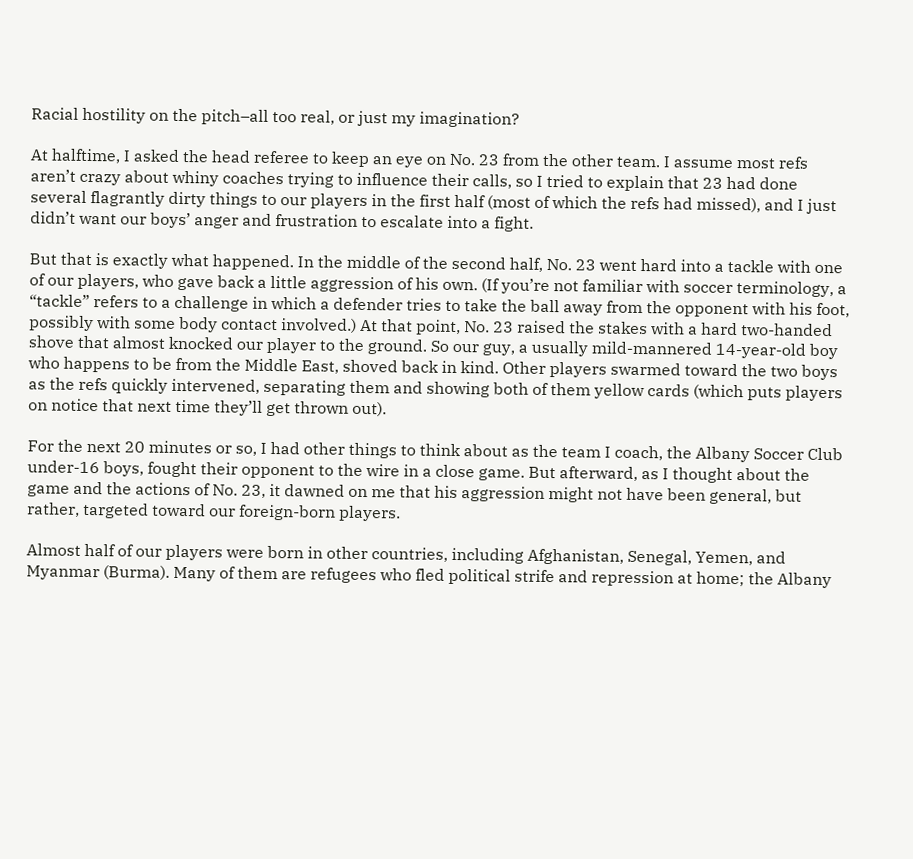Racial hostility on the pitch–all too real, or just my imagination?

At halftime, I asked the head referee to keep an eye on No. 23 from the other team. I assume most refs aren’t crazy about whiny coaches trying to influence their calls, so I tried to explain that 23 had done several flagrantly dirty things to our players in the first half (most of which the refs had missed), and I just didn’t want our boys’ anger and frustration to escalate into a fight.

But that is exactly what happened. In the middle of the second half, No. 23 went hard into a tackle with one of our players, who gave back a little aggression of his own. (If you’re not familiar with soccer terminology, a “tackle” refers to a challenge in which a defender tries to take the ball away from the opponent with his foot, possibly with some body contact involved.) At that point, No. 23 raised the stakes with a hard two-handed shove that almost knocked our player to the ground. So our guy, a usually mild-mannered 14-year-old boy who happens to be from the Middle East, shoved back in kind. Other players swarmed toward the two boys as the refs quickly intervened, separating them and showing both of them yellow cards (which puts players on notice that next time they’ll get thrown out).

For the next 20 minutes or so, I had other things to think about as the team I coach, the Albany Soccer Club under-16 boys, fought their opponent to the wire in a close game. But afterward, as I thought about the game and the actions of No. 23, it dawned on me that his aggression might not have been general, but rather, targeted toward our foreign-born players.

Almost half of our players were born in other countries, including Afghanistan, Senegal, Yemen, and Myanmar (Burma). Many of them are refugees who fled political strife and repression at home; the Albany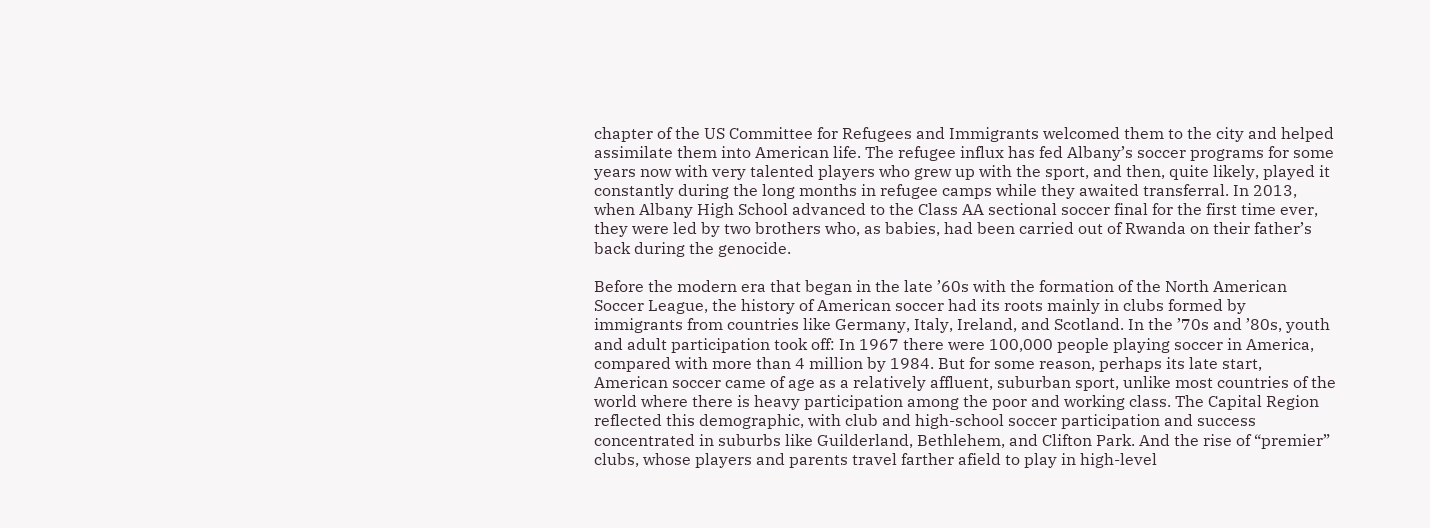chapter of the US Committee for Refugees and Immigrants welcomed them to the city and helped assimilate them into American life. The refugee influx has fed Albany’s soccer programs for some years now with very talented players who grew up with the sport, and then, quite likely, played it constantly during the long months in refugee camps while they awaited transferral. In 2013, when Albany High School advanced to the Class AA sectional soccer final for the first time ever, they were led by two brothers who, as babies, had been carried out of Rwanda on their father’s back during the genocide.

Before the modern era that began in the late ’60s with the formation of the North American Soccer League, the history of American soccer had its roots mainly in clubs formed by immigrants from countries like Germany, Italy, Ireland, and Scotland. In the ’70s and ’80s, youth and adult participation took off: In 1967 there were 100,000 people playing soccer in America, compared with more than 4 million by 1984. But for some reason, perhaps its late start, American soccer came of age as a relatively affluent, suburban sport, unlike most countries of the world where there is heavy participation among the poor and working class. The Capital Region reflected this demographic, with club and high-school soccer participation and success concentrated in suburbs like Guilderland, Bethlehem, and Clifton Park. And the rise of “premier” clubs, whose players and parents travel farther afield to play in high-level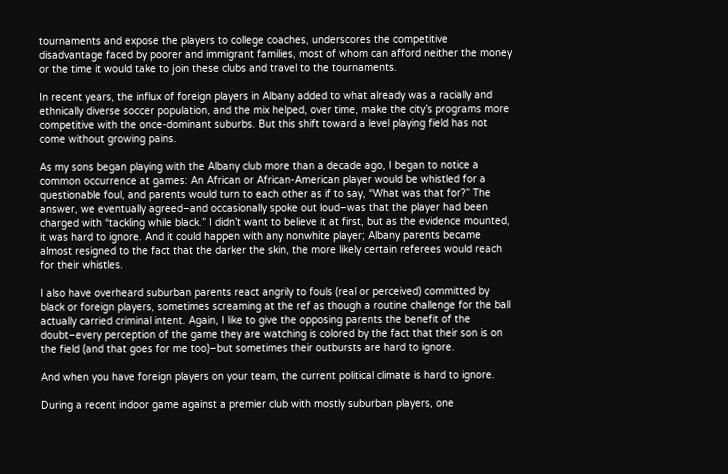tournaments and expose the players to college coaches, underscores the competitive disadvantage faced by poorer and immigrant families, most of whom can afford neither the money or the time it would take to join these clubs and travel to the tournaments.

In recent years, the influx of foreign players in Albany added to what already was a racially and ethnically diverse soccer population, and the mix helped, over time, make the city’s programs more competitive with the once-dominant suburbs. But this shift toward a level playing field has not come without growing pains.

As my sons began playing with the Albany club more than a decade ago, I began to notice a common occurrence at games: An African or African-American player would be whistled for a questionable foul, and parents would turn to each other as if to say, “What was that for?” The answer, we eventually agreed–and occasionally spoke out loud–was that the player had been charged with “tackling while black.” I didn’t want to believe it at first, but as the evidence mounted, it was hard to ignore. And it could happen with any nonwhite player; Albany parents became almost resigned to the fact that the darker the skin, the more likely certain referees would reach for their whistles.

I also have overheard suburban parents react angrily to fouls (real or perceived) committed by black or foreign players, sometimes screaming at the ref as though a routine challenge for the ball actually carried criminal intent. Again, I like to give the opposing parents the benefit of the doubt–every perception of the game they are watching is colored by the fact that their son is on the field (and that goes for me too)–but sometimes their outbursts are hard to ignore.

And when you have foreign players on your team, the current political climate is hard to ignore.

During a recent indoor game against a premier club with mostly suburban players, one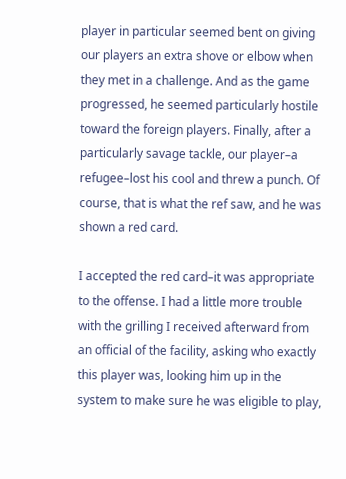player in particular seemed bent on giving our players an extra shove or elbow when they met in a challenge. And as the game progressed, he seemed particularly hostile toward the foreign players. Finally, after a particularly savage tackle, our player–a refugee–lost his cool and threw a punch. Of course, that is what the ref saw, and he was shown a red card.

I accepted the red card–it was appropriate to the offense. I had a little more trouble with the grilling I received afterward from an official of the facility, asking who exactly this player was, looking him up in the system to make sure he was eligible to play,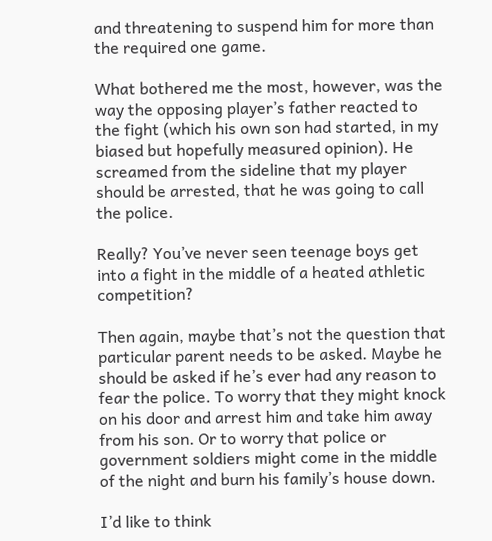and threatening to suspend him for more than the required one game.

What bothered me the most, however, was the way the opposing player’s father reacted to the fight (which his own son had started, in my biased but hopefully measured opinion). He screamed from the sideline that my player should be arrested, that he was going to call the police.

Really? You’ve never seen teenage boys get into a fight in the middle of a heated athletic competition?

Then again, maybe that’s not the question that particular parent needs to be asked. Maybe he should be asked if he’s ever had any reason to fear the police. To worry that they might knock on his door and arrest him and take him away from his son. Or to worry that police or government soldiers might come in the middle of the night and burn his family’s house down.

I’d like to think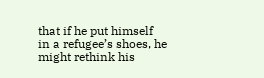that if he put himself in a refugee’s shoes, he might rethink his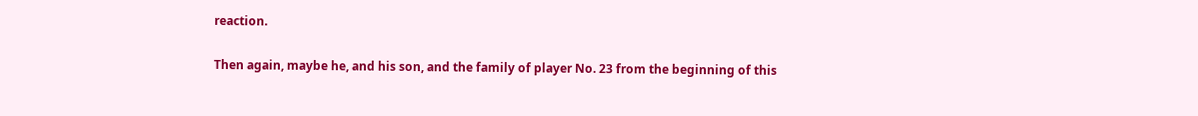reaction.

Then again, maybe he, and his son, and the family of player No. 23 from the beginning of this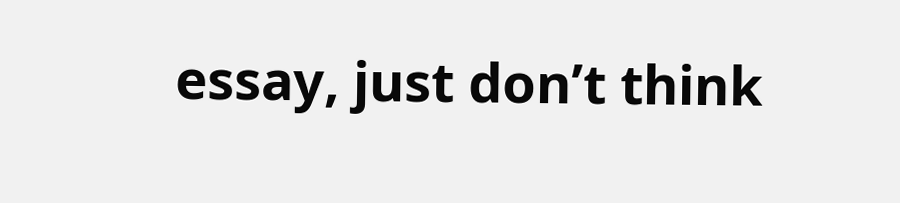essay, just don’t think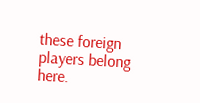these foreign players belong here.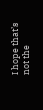I hope that’s not the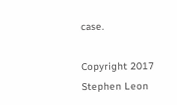case.

Copyright 2017 Stephen Leon